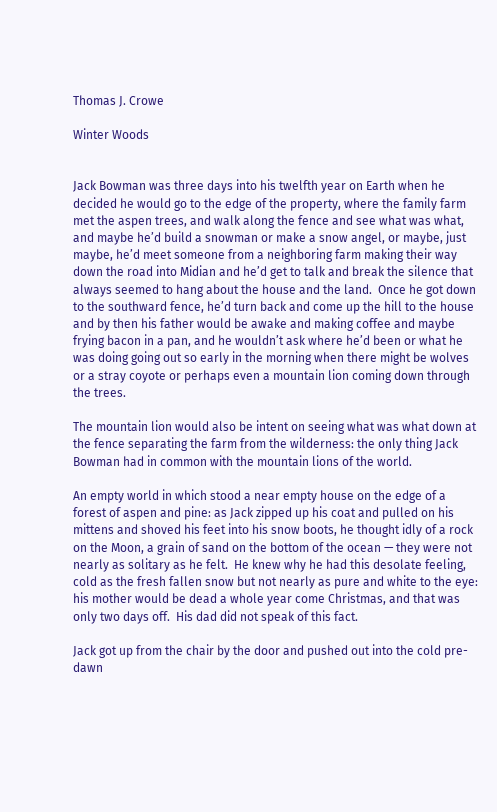Thomas J. Crowe

Winter Woods


Jack Bowman was three days into his twelfth year on Earth when he decided he would go to the edge of the property, where the family farm met the aspen trees, and walk along the fence and see what was what, and maybe he’d build a snowman or make a snow angel, or maybe, just maybe, he’d meet someone from a neighboring farm making their way down the road into Midian and he’d get to talk and break the silence that always seemed to hang about the house and the land.  Once he got down to the southward fence, he’d turn back and come up the hill to the house and by then his father would be awake and making coffee and maybe frying bacon in a pan, and he wouldn’t ask where he’d been or what he was doing going out so early in the morning when there might be wolves or a stray coyote or perhaps even a mountain lion coming down through the trees.

The mountain lion would also be intent on seeing what was what down at the fence separating the farm from the wilderness: the only thing Jack Bowman had in common with the mountain lions of the world.

An empty world in which stood a near empty house on the edge of a forest of aspen and pine: as Jack zipped up his coat and pulled on his mittens and shoved his feet into his snow boots, he thought idly of a rock on the Moon, a grain of sand on the bottom of the ocean — they were not nearly as solitary as he felt.  He knew why he had this desolate feeling, cold as the fresh fallen snow but not nearly as pure and white to the eye: his mother would be dead a whole year come Christmas, and that was only two days off.  His dad did not speak of this fact.

Jack got up from the chair by the door and pushed out into the cold pre-dawn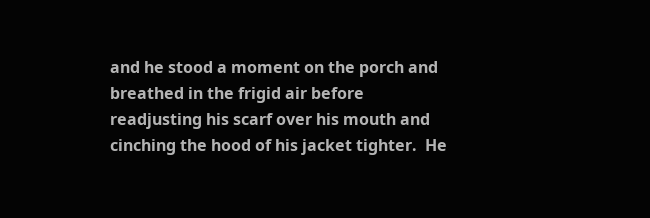and he stood a moment on the porch and breathed in the frigid air before readjusting his scarf over his mouth and cinching the hood of his jacket tighter.  He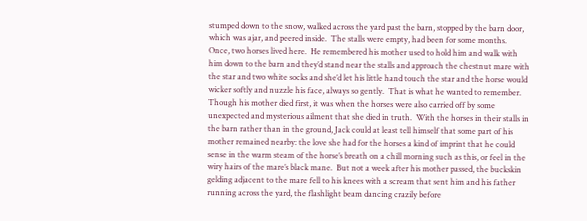stumped down to the snow, walked across the yard past the barn, stopped by the barn door, which was ajar, and peered inside.  The stalls were empty, had been for some months.  Once, two horses lived here.  He remembered his mother used to hold him and walk with him down to the barn and they’d stand near the stalls and approach the chestnut mare with the star and two white socks and she’d let his little hand touch the star and the horse would wicker softly and nuzzle his face, always so gently.  That is what he wanted to remember.  Though his mother died first, it was when the horses were also carried off by some unexpected and mysterious ailment that she died in truth.  With the horses in their stalls in the barn rather than in the ground, Jack could at least tell himself that some part of his mother remained nearby: the love she had for the horses a kind of imprint that he could sense in the warm steam of the horse’s breath on a chill morning such as this, or feel in the wiry hairs of the mare’s black mane.  But not a week after his mother passed, the buckskin gelding adjacent to the mare fell to his knees with a scream that sent him and his father running across the yard, the flashlight beam dancing crazily before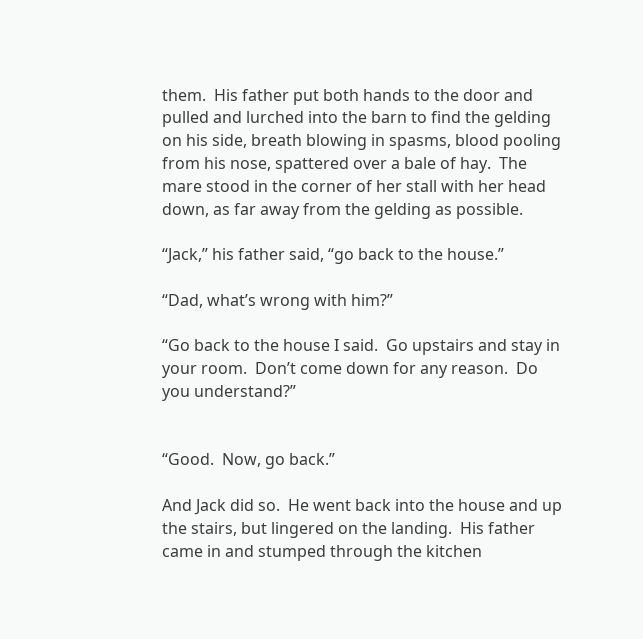them.  His father put both hands to the door and pulled and lurched into the barn to find the gelding on his side, breath blowing in spasms, blood pooling from his nose, spattered over a bale of hay.  The mare stood in the corner of her stall with her head down, as far away from the gelding as possible.

“Jack,” his father said, “go back to the house.”

“Dad, what’s wrong with him?”

“Go back to the house I said.  Go upstairs and stay in your room.  Don’t come down for any reason.  Do you understand?”


“Good.  Now, go back.”

And Jack did so.  He went back into the house and up the stairs, but lingered on the landing.  His father came in and stumped through the kitchen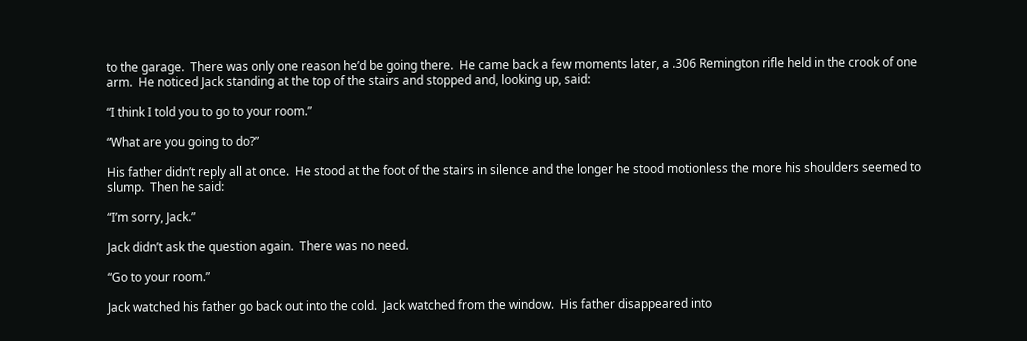to the garage.  There was only one reason he’d be going there.  He came back a few moments later, a .306 Remington rifle held in the crook of one arm.  He noticed Jack standing at the top of the stairs and stopped and, looking up, said:

“I think I told you to go to your room.”

“What are you going to do?”

His father didn’t reply all at once.  He stood at the foot of the stairs in silence and the longer he stood motionless the more his shoulders seemed to slump.  Then he said:

“I’m sorry, Jack.”

Jack didn’t ask the question again.  There was no need.

“Go to your room.”

Jack watched his father go back out into the cold.  Jack watched from the window.  His father disappeared into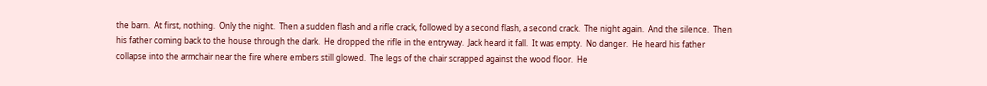the barn.  At first, nothing.  Only the night.  Then a sudden flash and a rifle crack, followed by a second flash, a second crack.  The night again.  And the silence.  Then his father coming back to the house through the dark.  He dropped the rifle in the entryway.  Jack heard it fall.  It was empty.  No danger.  He heard his father collapse into the armchair near the fire where embers still glowed.  The legs of the chair scrapped against the wood floor.  He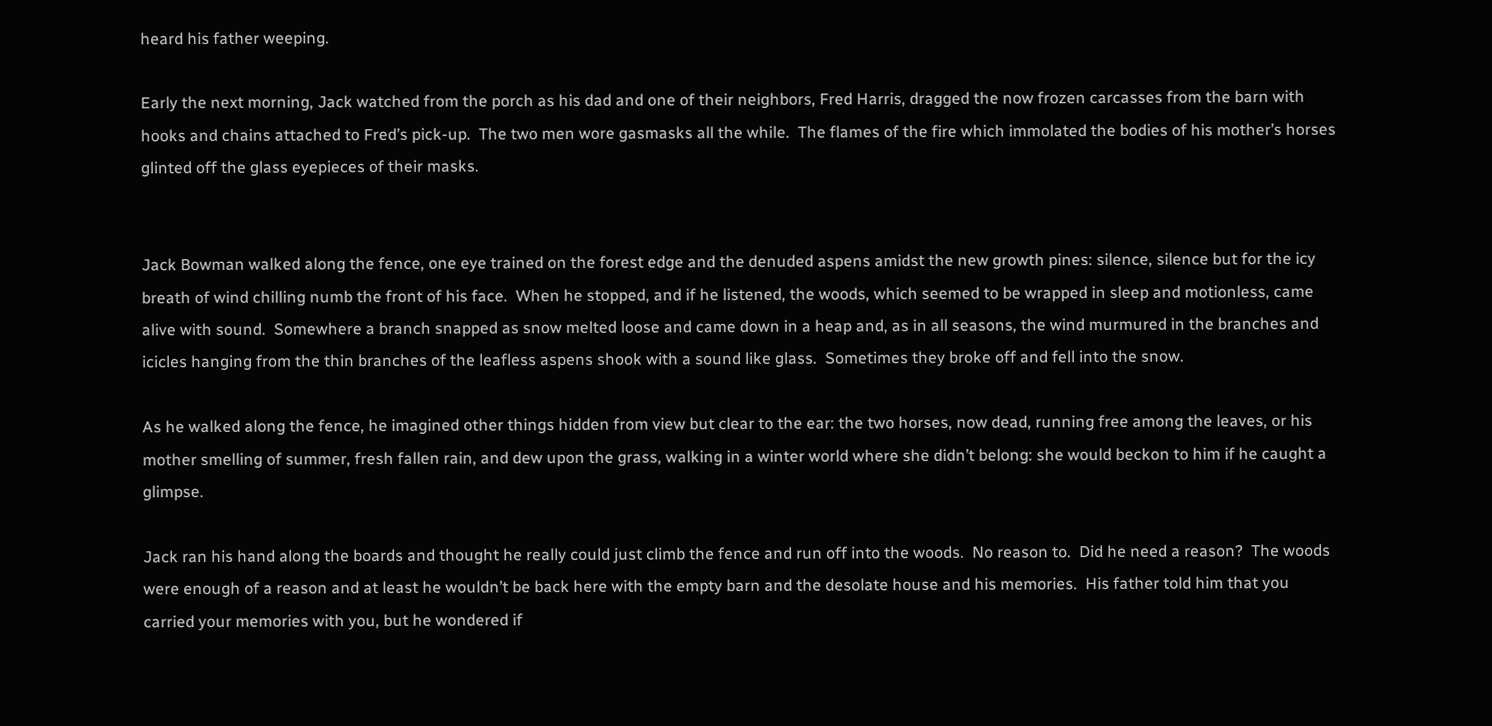heard his father weeping.

Early the next morning, Jack watched from the porch as his dad and one of their neighbors, Fred Harris, dragged the now frozen carcasses from the barn with hooks and chains attached to Fred’s pick-up.  The two men wore gasmasks all the while.  The flames of the fire which immolated the bodies of his mother’s horses glinted off the glass eyepieces of their masks.


Jack Bowman walked along the fence, one eye trained on the forest edge and the denuded aspens amidst the new growth pines: silence, silence but for the icy breath of wind chilling numb the front of his face.  When he stopped, and if he listened, the woods, which seemed to be wrapped in sleep and motionless, came alive with sound.  Somewhere a branch snapped as snow melted loose and came down in a heap and, as in all seasons, the wind murmured in the branches and icicles hanging from the thin branches of the leafless aspens shook with a sound like glass.  Sometimes they broke off and fell into the snow.

As he walked along the fence, he imagined other things hidden from view but clear to the ear: the two horses, now dead, running free among the leaves, or his mother smelling of summer, fresh fallen rain, and dew upon the grass, walking in a winter world where she didn’t belong: she would beckon to him if he caught a glimpse.

Jack ran his hand along the boards and thought he really could just climb the fence and run off into the woods.  No reason to.  Did he need a reason?  The woods were enough of a reason and at least he wouldn’t be back here with the empty barn and the desolate house and his memories.  His father told him that you carried your memories with you, but he wondered if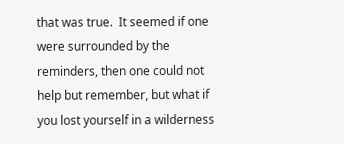that was true.  It seemed if one were surrounded by the reminders, then one could not help but remember, but what if you lost yourself in a wilderness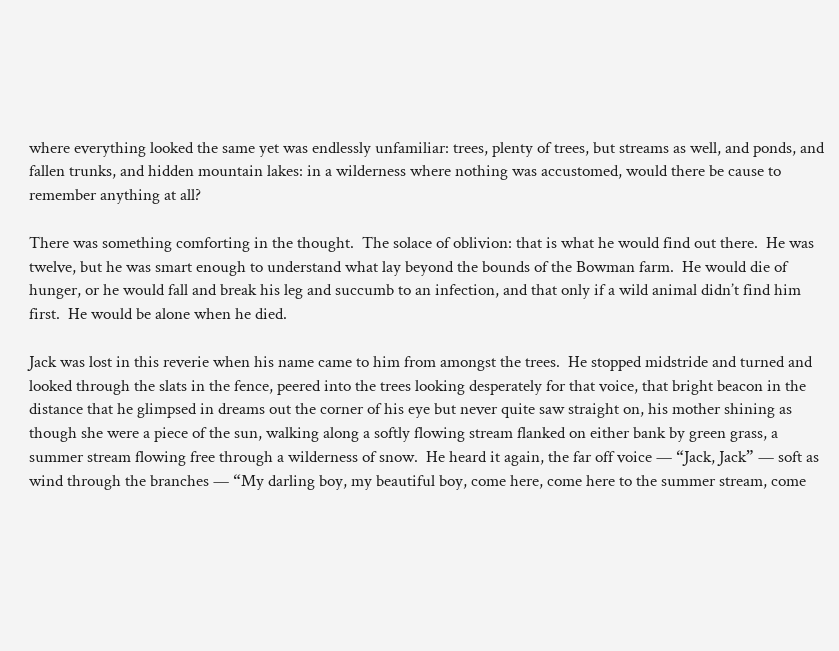where everything looked the same yet was endlessly unfamiliar: trees, plenty of trees, but streams as well, and ponds, and fallen trunks, and hidden mountain lakes: in a wilderness where nothing was accustomed, would there be cause to remember anything at all?

There was something comforting in the thought.  The solace of oblivion: that is what he would find out there.  He was twelve, but he was smart enough to understand what lay beyond the bounds of the Bowman farm.  He would die of hunger, or he would fall and break his leg and succumb to an infection, and that only if a wild animal didn’t find him first.  He would be alone when he died.

Jack was lost in this reverie when his name came to him from amongst the trees.  He stopped midstride and turned and looked through the slats in the fence, peered into the trees looking desperately for that voice, that bright beacon in the distance that he glimpsed in dreams out the corner of his eye but never quite saw straight on, his mother shining as though she were a piece of the sun, walking along a softly flowing stream flanked on either bank by green grass, a summer stream flowing free through a wilderness of snow.  He heard it again, the far off voice — “Jack, Jack” — soft as wind through the branches — “My darling boy, my beautiful boy, come here, come here to the summer stream, come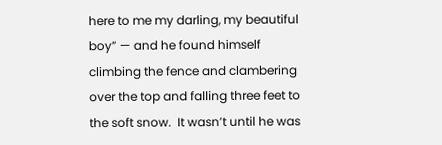here to me my darling, my beautiful boy” — and he found himself climbing the fence and clambering over the top and falling three feet to the soft snow.  It wasn’t until he was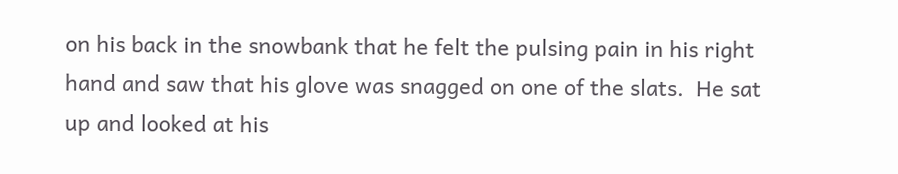on his back in the snowbank that he felt the pulsing pain in his right hand and saw that his glove was snagged on one of the slats.  He sat up and looked at his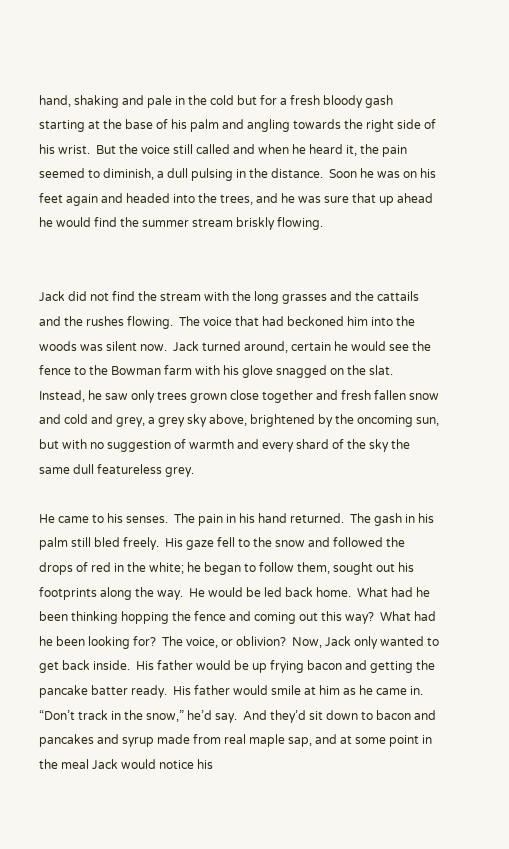hand, shaking and pale in the cold but for a fresh bloody gash starting at the base of his palm and angling towards the right side of his wrist.  But the voice still called and when he heard it, the pain seemed to diminish, a dull pulsing in the distance.  Soon he was on his feet again and headed into the trees, and he was sure that up ahead he would find the summer stream briskly flowing.


Jack did not find the stream with the long grasses and the cattails and the rushes flowing.  The voice that had beckoned him into the woods was silent now.  Jack turned around, certain he would see the fence to the Bowman farm with his glove snagged on the slat.  Instead, he saw only trees grown close together and fresh fallen snow and cold and grey, a grey sky above, brightened by the oncoming sun, but with no suggestion of warmth and every shard of the sky the same dull featureless grey.

He came to his senses.  The pain in his hand returned.  The gash in his palm still bled freely.  His gaze fell to the snow and followed the drops of red in the white; he began to follow them, sought out his footprints along the way.  He would be led back home.  What had he been thinking hopping the fence and coming out this way?  What had he been looking for?  The voice, or oblivion?  Now, Jack only wanted to get back inside.  His father would be up frying bacon and getting the pancake batter ready.  His father would smile at him as he came in.  “Don’t track in the snow,” he’d say.  And they’d sit down to bacon and pancakes and syrup made from real maple sap, and at some point in the meal Jack would notice his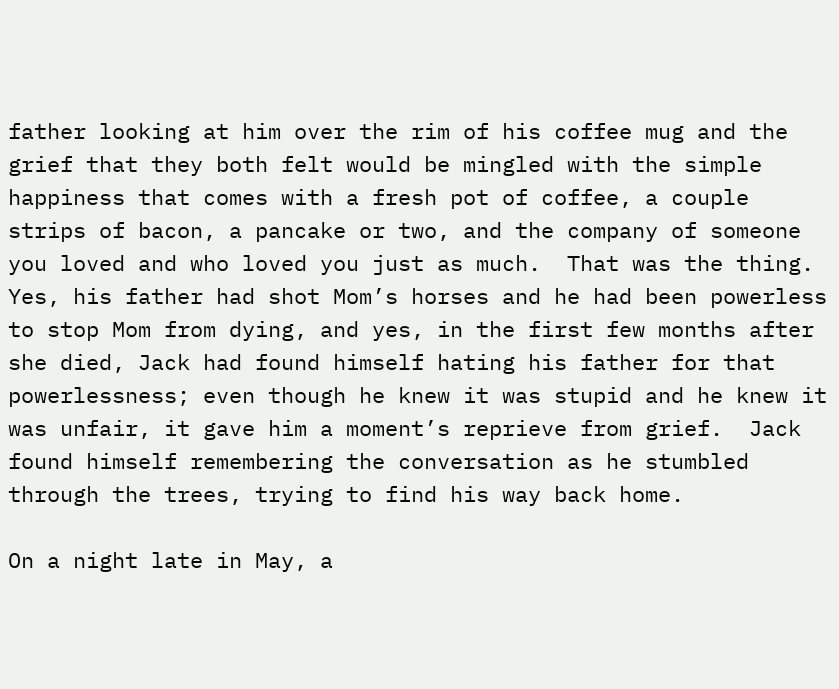father looking at him over the rim of his coffee mug and the grief that they both felt would be mingled with the simple happiness that comes with a fresh pot of coffee, a couple strips of bacon, a pancake or two, and the company of someone you loved and who loved you just as much.  That was the thing.  Yes, his father had shot Mom’s horses and he had been powerless to stop Mom from dying, and yes, in the first few months after she died, Jack had found himself hating his father for that powerlessness; even though he knew it was stupid and he knew it was unfair, it gave him a moment’s reprieve from grief.  Jack found himself remembering the conversation as he stumbled through the trees, trying to find his way back home.

On a night late in May, a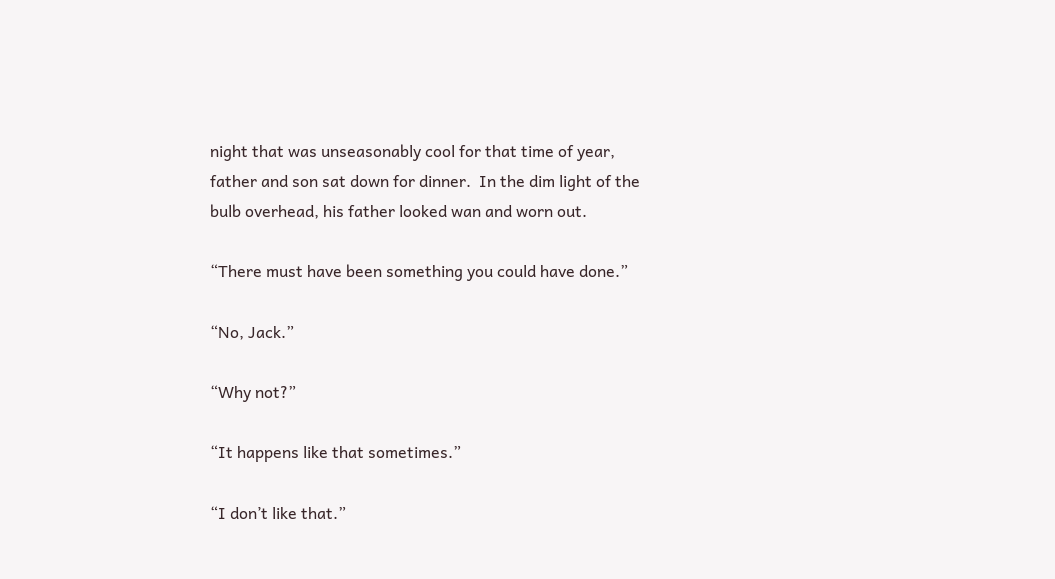night that was unseasonably cool for that time of year, father and son sat down for dinner.  In the dim light of the bulb overhead, his father looked wan and worn out.

“There must have been something you could have done.”

“No, Jack.”

“Why not?”

“It happens like that sometimes.”

“I don’t like that.”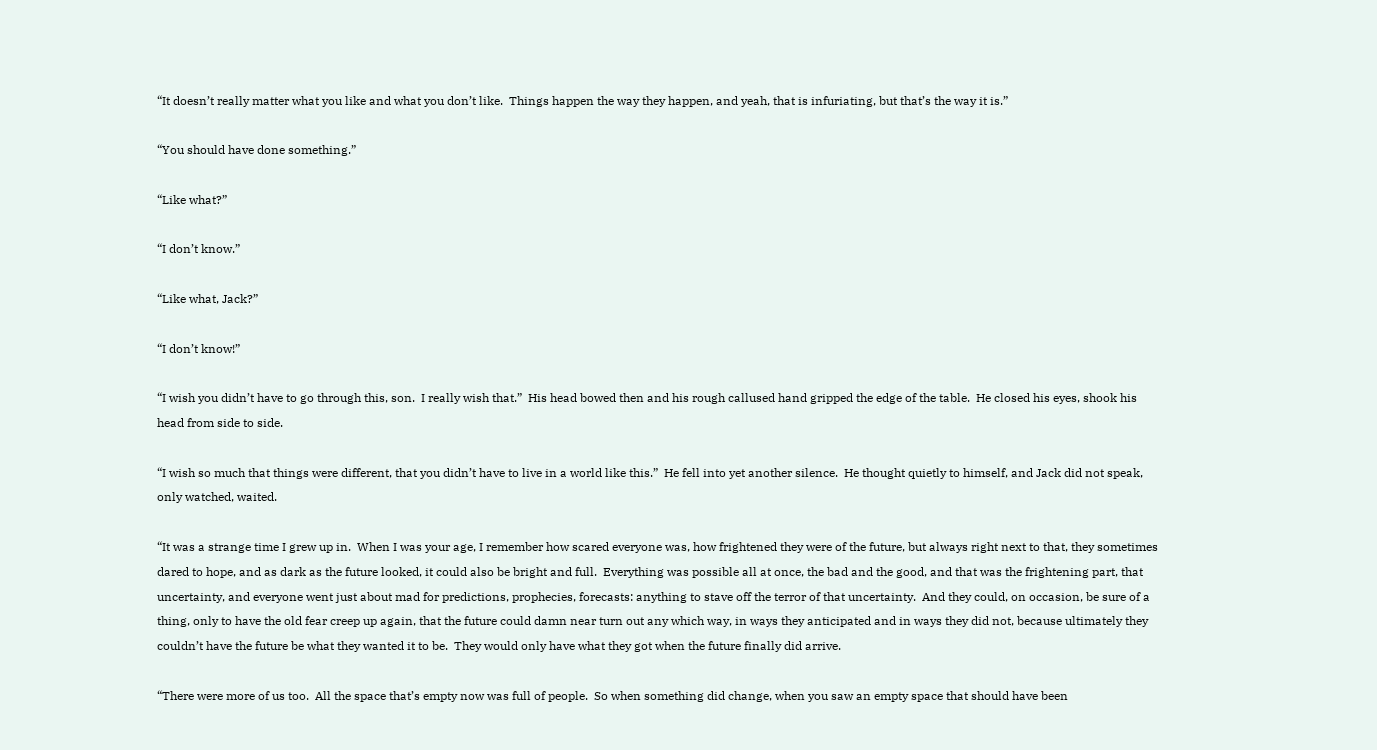“It doesn’t really matter what you like and what you don’t like.  Things happen the way they happen, and yeah, that is infuriating, but that’s the way it is.”

“You should have done something.”

“Like what?”

“I don’t know.”

“Like what, Jack?”

“I don’t know!”

“I wish you didn’t have to go through this, son.  I really wish that.”  His head bowed then and his rough callused hand gripped the edge of the table.  He closed his eyes, shook his head from side to side.

“I wish so much that things were different, that you didn’t have to live in a world like this.”  He fell into yet another silence.  He thought quietly to himself, and Jack did not speak, only watched, waited.

“It was a strange time I grew up in.  When I was your age, I remember how scared everyone was, how frightened they were of the future, but always right next to that, they sometimes dared to hope, and as dark as the future looked, it could also be bright and full.  Everything was possible all at once, the bad and the good, and that was the frightening part, that uncertainty, and everyone went just about mad for predictions, prophecies, forecasts: anything to stave off the terror of that uncertainty.  And they could, on occasion, be sure of a thing, only to have the old fear creep up again, that the future could damn near turn out any which way, in ways they anticipated and in ways they did not, because ultimately they couldn’t have the future be what they wanted it to be.  They would only have what they got when the future finally did arrive.

“There were more of us too.  All the space that’s empty now was full of people.  So when something did change, when you saw an empty space that should have been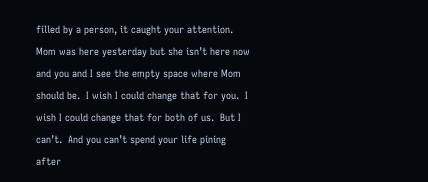filled by a person, it caught your attention.  Mom was here yesterday but she isn’t here now and you and I see the empty space where Mom should be.  I wish I could change that for you.  I wish I could change that for both of us.  But I can’t.  And you can’t spend your life pining after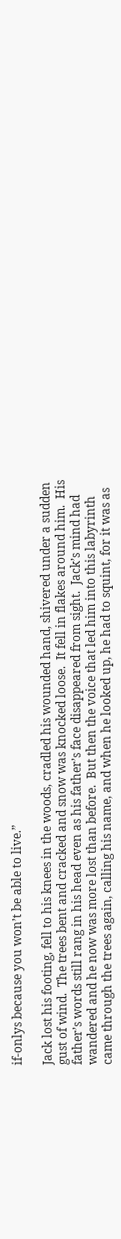if-onlys because you won’t be able to live.”

Jack lost his footing, fell to his knees in the woods, cradled his wounded hand, shivered under a sudden gust of wind.  The trees bent and cracked and snow was knocked loose.  It fell in flakes around him.  His father’s words still rang in his head even as his father’s face disappeared from sight.  Jack’s mind had wandered and he now was more lost than before.  But then the voice that led him into this labyrinth came through the trees again, calling his name, and when he looked up, he had to squint, for it was as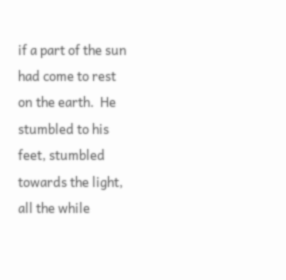if a part of the sun had come to rest on the earth.  He stumbled to his feet, stumbled towards the light, all the while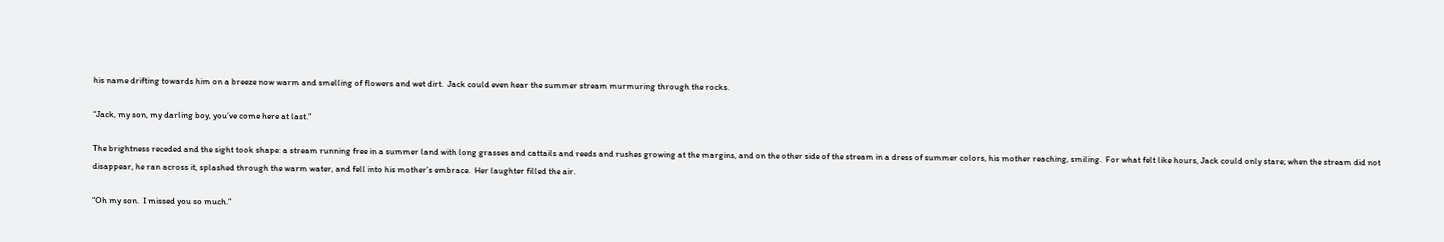his name drifting towards him on a breeze now warm and smelling of flowers and wet dirt.  Jack could even hear the summer stream murmuring through the rocks.

“Jack, my son, my darling boy, you’ve come here at last.”

The brightness receded and the sight took shape: a stream running free in a summer land with long grasses and cattails and reeds and rushes growing at the margins, and on the other side of the stream in a dress of summer colors, his mother reaching, smiling.  For what felt like hours, Jack could only stare; when the stream did not disappear, he ran across it, splashed through the warm water, and fell into his mother’s embrace.  Her laughter filled the air.

“Oh my son.  I missed you so much.”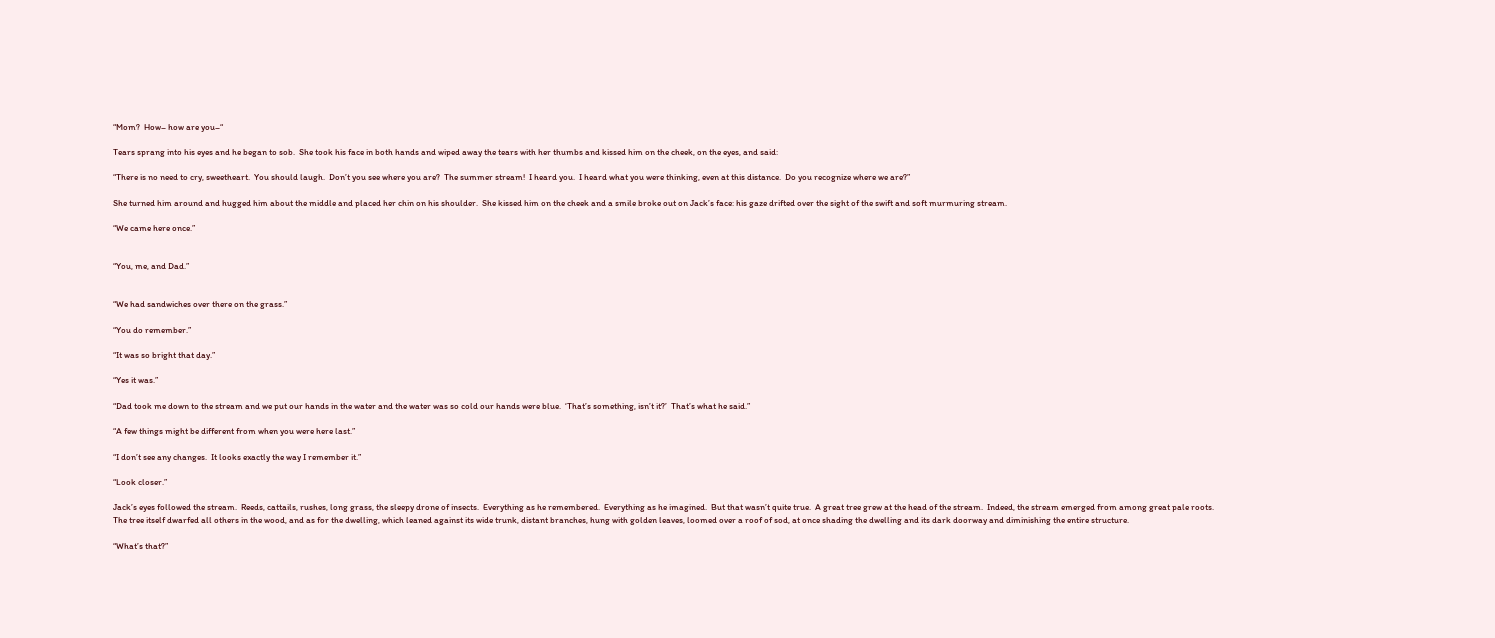“Mom?  How– how are you–“

Tears sprang into his eyes and he began to sob.  She took his face in both hands and wiped away the tears with her thumbs and kissed him on the cheek, on the eyes, and said:

“There is no need to cry, sweetheart.  You should laugh.  Don’t you see where you are?  The summer stream!  I heard you.  I heard what you were thinking, even at this distance.  Do you recognize where we are?”

She turned him around and hugged him about the middle and placed her chin on his shoulder.  She kissed him on the cheek and a smile broke out on Jack’s face: his gaze drifted over the sight of the swift and soft murmuring stream.

“We came here once.”


“You, me, and Dad.”


“We had sandwiches over there on the grass.”

“You do remember.”

“It was so bright that day.”

“Yes it was.”

“Dad took me down to the stream and we put our hands in the water and the water was so cold our hands were blue.  ‘That’s something, isn’t it?’  That’s what he said.”

“A few things might be different from when you were here last.”

“I don’t see any changes.  It looks exactly the way I remember it.”

“Look closer.”

Jack’s eyes followed the stream.  Reeds, cattails, rushes, long grass, the sleepy drone of insects.  Everything as he remembered.  Everything as he imagined.  But that wasn’t quite true.  A great tree grew at the head of the stream.  Indeed, the stream emerged from among great pale roots.  The tree itself dwarfed all others in the wood, and as for the dwelling, which leaned against its wide trunk, distant branches, hung with golden leaves, loomed over a roof of sod, at once shading the dwelling and its dark doorway and diminishing the entire structure.

“What’s that?”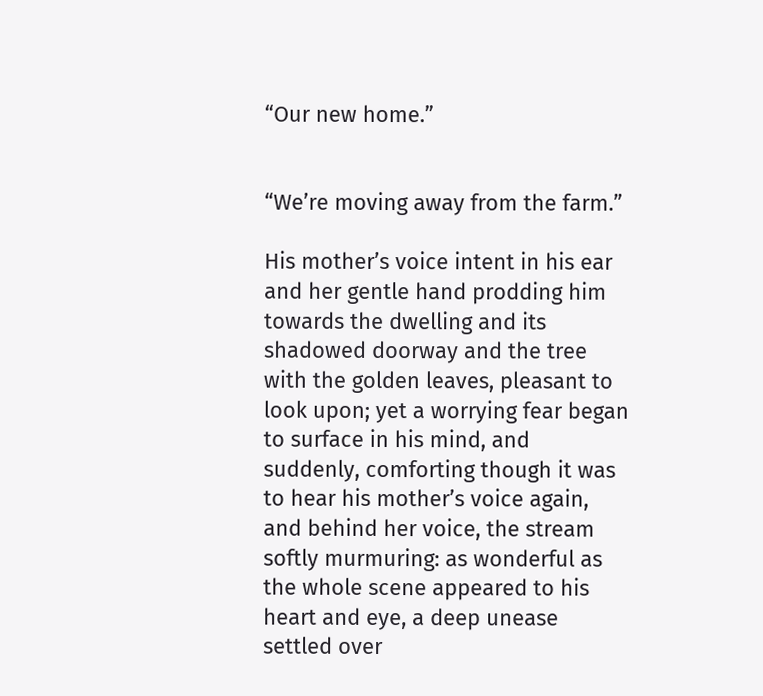“Our new home.”


“We’re moving away from the farm.”

His mother’s voice intent in his ear and her gentle hand prodding him towards the dwelling and its shadowed doorway and the tree with the golden leaves, pleasant to look upon; yet a worrying fear began to surface in his mind, and suddenly, comforting though it was to hear his mother’s voice again, and behind her voice, the stream softly murmuring: as wonderful as the whole scene appeared to his heart and eye, a deep unease settled over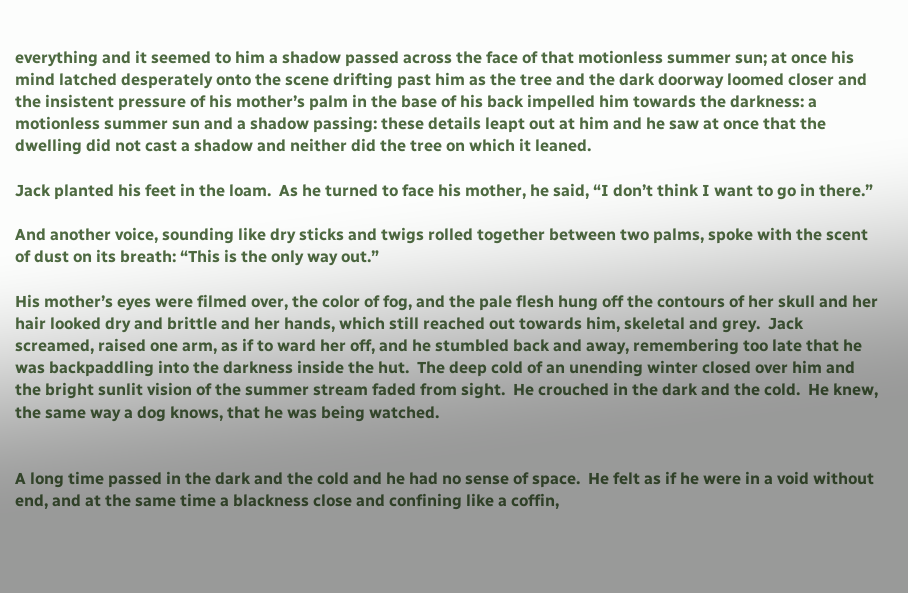everything and it seemed to him a shadow passed across the face of that motionless summer sun; at once his mind latched desperately onto the scene drifting past him as the tree and the dark doorway loomed closer and the insistent pressure of his mother’s palm in the base of his back impelled him towards the darkness: a motionless summer sun and a shadow passing: these details leapt out at him and he saw at once that the dwelling did not cast a shadow and neither did the tree on which it leaned.

Jack planted his feet in the loam.  As he turned to face his mother, he said, “I don’t think I want to go in there.”

And another voice, sounding like dry sticks and twigs rolled together between two palms, spoke with the scent of dust on its breath: “This is the only way out.”

His mother’s eyes were filmed over, the color of fog, and the pale flesh hung off the contours of her skull and her hair looked dry and brittle and her hands, which still reached out towards him, skeletal and grey.  Jack screamed, raised one arm, as if to ward her off, and he stumbled back and away, remembering too late that he was backpaddling into the darkness inside the hut.  The deep cold of an unending winter closed over him and the bright sunlit vision of the summer stream faded from sight.  He crouched in the dark and the cold.  He knew, the same way a dog knows, that he was being watched.


A long time passed in the dark and the cold and he had no sense of space.  He felt as if he were in a void without end, and at the same time a blackness close and confining like a coffin,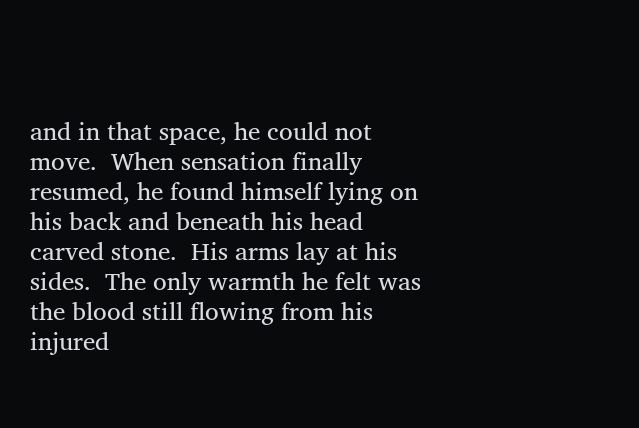and in that space, he could not move.  When sensation finally resumed, he found himself lying on his back and beneath his head carved stone.  His arms lay at his sides.  The only warmth he felt was the blood still flowing from his injured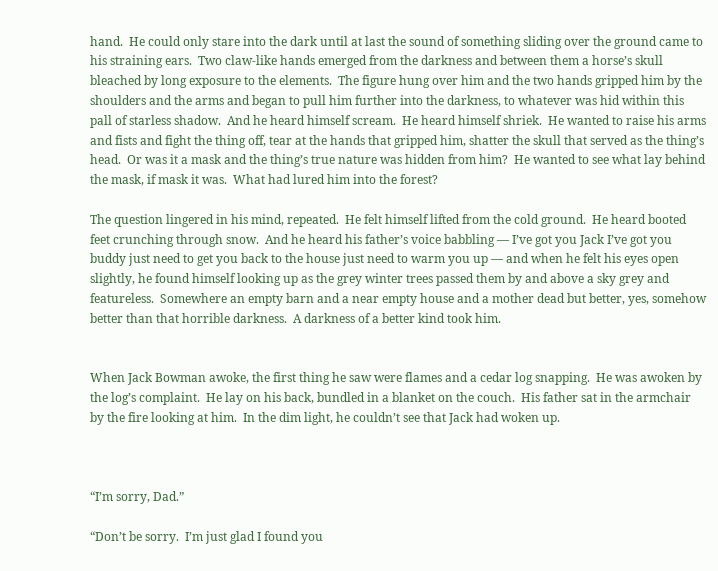hand.  He could only stare into the dark until at last the sound of something sliding over the ground came to his straining ears.  Two claw-like hands emerged from the darkness and between them a horse’s skull bleached by long exposure to the elements.  The figure hung over him and the two hands gripped him by the shoulders and the arms and began to pull him further into the darkness, to whatever was hid within this pall of starless shadow.  And he heard himself scream.  He heard himself shriek.  He wanted to raise his arms and fists and fight the thing off, tear at the hands that gripped him, shatter the skull that served as the thing’s head.  Or was it a mask and the thing’s true nature was hidden from him?  He wanted to see what lay behind the mask, if mask it was.  What had lured him into the forest?

The question lingered in his mind, repeated.  He felt himself lifted from the cold ground.  He heard booted feet crunching through snow.  And he heard his father’s voice babbling — I’ve got you Jack I’ve got you buddy just need to get you back to the house just need to warm you up — and when he felt his eyes open slightly, he found himself looking up as the grey winter trees passed them by and above a sky grey and featureless.  Somewhere an empty barn and a near empty house and a mother dead but better, yes, somehow better than that horrible darkness.  A darkness of a better kind took him.


When Jack Bowman awoke, the first thing he saw were flames and a cedar log snapping.  He was awoken by the log’s complaint.  He lay on his back, bundled in a blanket on the couch.  His father sat in the armchair by the fire looking at him.  In the dim light, he couldn’t see that Jack had woken up.



“I’m sorry, Dad.”

“Don’t be sorry.  I’m just glad I found you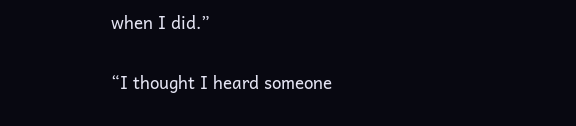when I did.”

“I thought I heard someone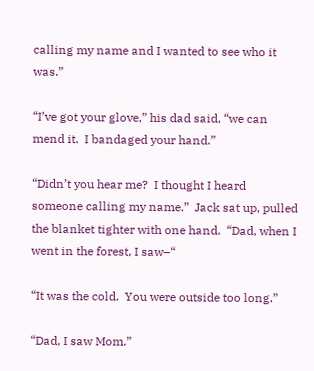calling my name and I wanted to see who it was.”

“I’ve got your glove,” his dad said, “we can mend it.  I bandaged your hand.”

“Didn’t you hear me?  I thought I heard someone calling my name.”  Jack sat up, pulled the blanket tighter with one hand.  “Dad, when I went in the forest, I saw–“

“It was the cold.  You were outside too long.”

“Dad, I saw Mom.”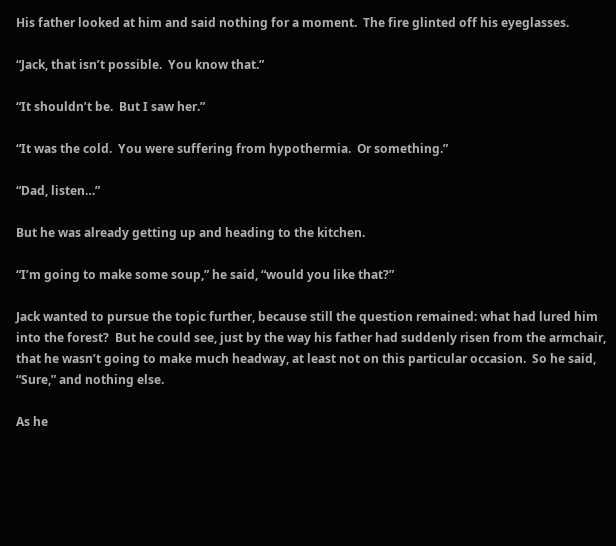His father looked at him and said nothing for a moment.  The fire glinted off his eyeglasses.

“Jack, that isn’t possible.  You know that.”

“It shouldn’t be.  But I saw her.”

“It was the cold.  You were suffering from hypothermia.  Or something.”

“Dad, listen…”

But he was already getting up and heading to the kitchen.

“I’m going to make some soup,” he said, “would you like that?”

Jack wanted to pursue the topic further, because still the question remained: what had lured him into the forest?  But he could see, just by the way his father had suddenly risen from the armchair, that he wasn’t going to make much headway, at least not on this particular occasion.  So he said, “Sure,” and nothing else.

As he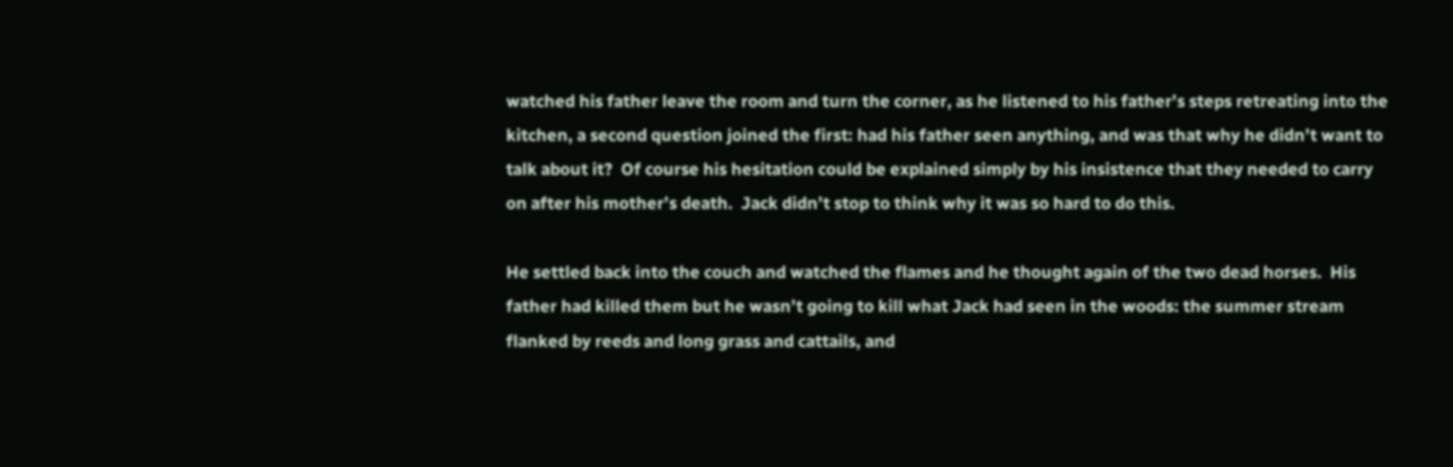watched his father leave the room and turn the corner, as he listened to his father’s steps retreating into the kitchen, a second question joined the first: had his father seen anything, and was that why he didn’t want to talk about it?  Of course his hesitation could be explained simply by his insistence that they needed to carry on after his mother’s death.  Jack didn’t stop to think why it was so hard to do this.

He settled back into the couch and watched the flames and he thought again of the two dead horses.  His father had killed them but he wasn’t going to kill what Jack had seen in the woods: the summer stream flanked by reeds and long grass and cattails, and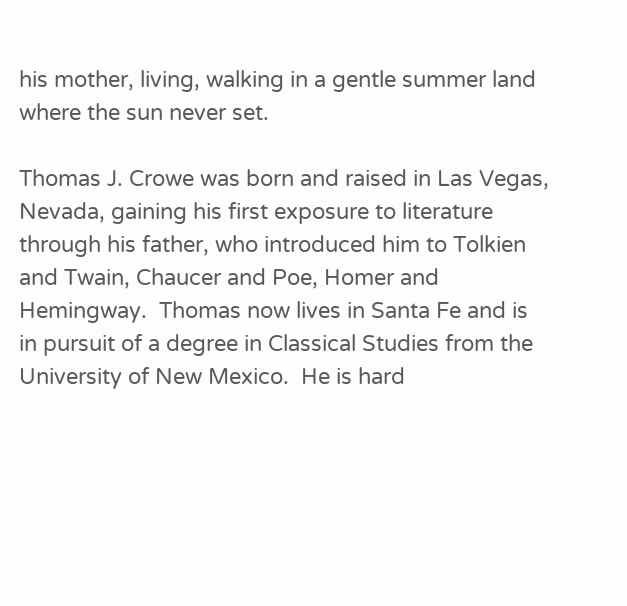his mother, living, walking in a gentle summer land where the sun never set.

Thomas J. Crowe was born and raised in Las Vegas, Nevada, gaining his first exposure to literature through his father, who introduced him to Tolkien and Twain, Chaucer and Poe, Homer and Hemingway.  Thomas now lives in Santa Fe and is in pursuit of a degree in Classical Studies from the University of New Mexico.  He is hard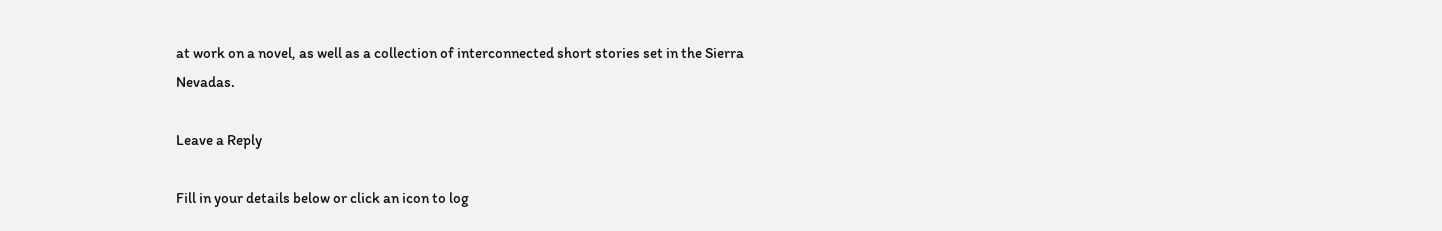at work on a novel, as well as a collection of interconnected short stories set in the Sierra Nevadas.

Leave a Reply

Fill in your details below or click an icon to log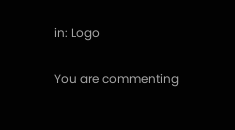in: Logo

You are commenting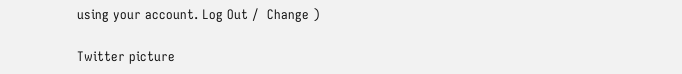using your account. Log Out /  Change )

Twitter picture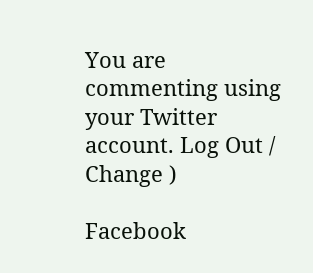You are commenting using your Twitter account. Log Out /  Change )

Facebook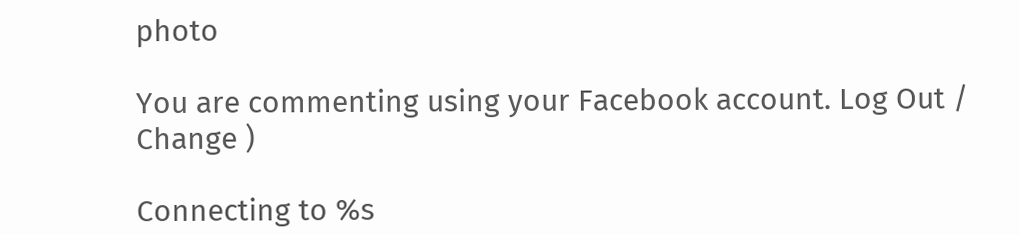photo

You are commenting using your Facebook account. Log Out /  Change )

Connecting to %s